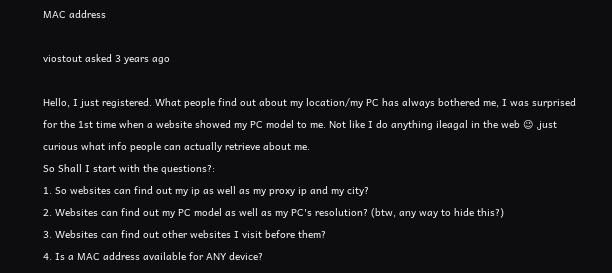MAC address

viostout asked 3 years ago

Hello, I just registered. What people find out about my location/my PC has always bothered me, I was surprised for the 1st time when a website showed my PC model to me. Not like I do anything ileagal in the web 😉 ,just curious what info people can actually retrieve about me.
So Shall I start with the questions?:
1. So websites can find out my ip as well as my proxy ip and my city?
2. Websites can find out my PC model as well as my PC's resolution? (btw, any way to hide this?)
3. Websites can find out other websites I visit before them?
4. Is a MAC address available for ANY device?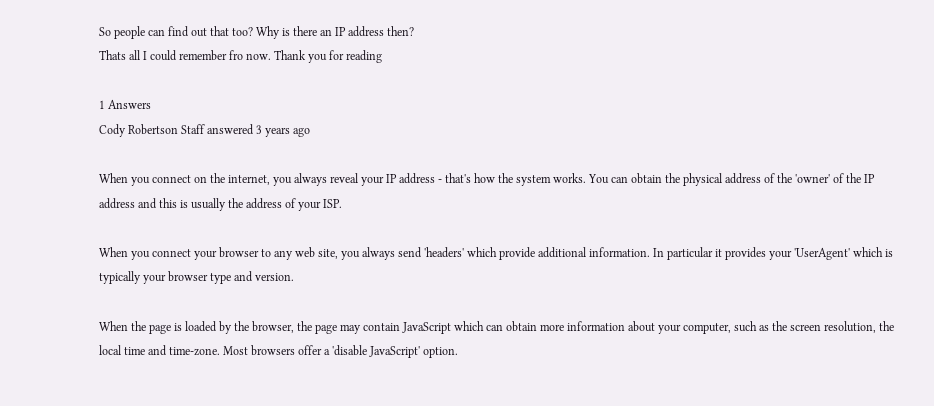So people can find out that too? Why is there an IP address then?
Thats all I could remember fro now. Thank you for reading

1 Answers
Cody Robertson Staff answered 3 years ago

When you connect on the internet, you always reveal your IP address - that's how the system works. You can obtain the physical address of the 'owner' of the IP address and this is usually the address of your ISP.

When you connect your browser to any web site, you always send 'headers' which provide additional information. In particular it provides your 'UserAgent' which is typically your browser type and version.

When the page is loaded by the browser, the page may contain JavaScript which can obtain more information about your computer, such as the screen resolution, the local time and time-zone. Most browsers offer a 'disable JavaScript' option.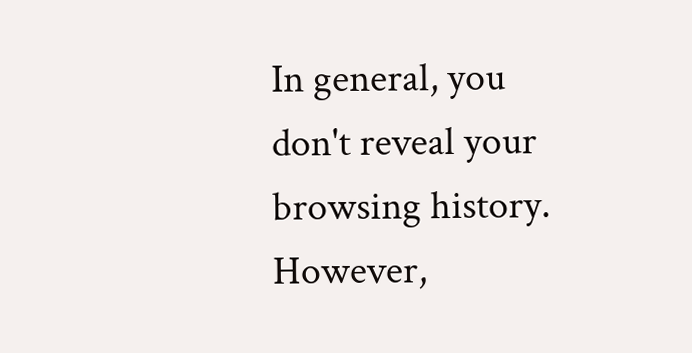In general, you don't reveal your browsing history. However,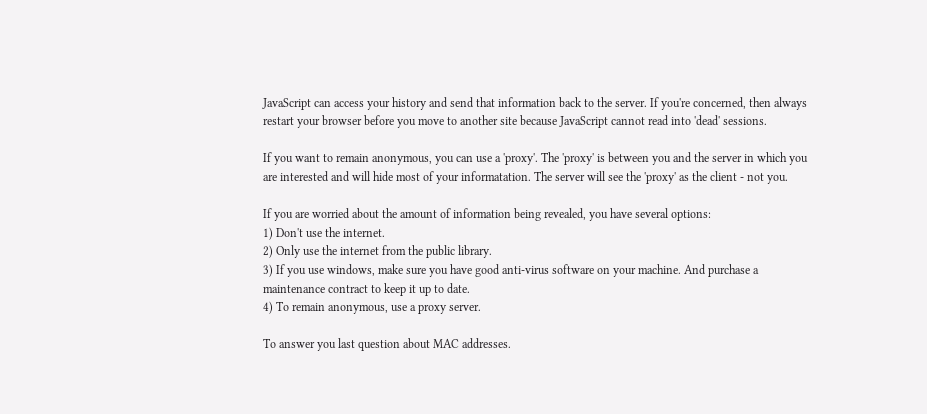JavaScript can access your history and send that information back to the server. If you're concerned, then always restart your browser before you move to another site because JavaScript cannot read into 'dead' sessions.

If you want to remain anonymous, you can use a 'proxy'. The 'proxy' is between you and the server in which you are interested and will hide most of your informatation. The server will see the 'proxy' as the client - not you.

If you are worried about the amount of information being revealed, you have several options:
1) Don't use the internet.
2) Only use the internet from the public library.
3) If you use windows, make sure you have good anti-virus software on your machine. And purchase a maintenance contract to keep it up to date.
4) To remain anonymous, use a proxy server.

To answer you last question about MAC addresses.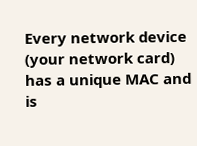Every network device (your network card) has a unique MAC and is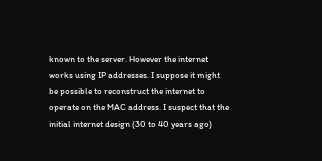known to the server. However the internet works using IP addresses. I suppose it might be possible to reconstruct the internet to operate on the MAC address. I suspect that the initial internet design (30 to 40 years ago)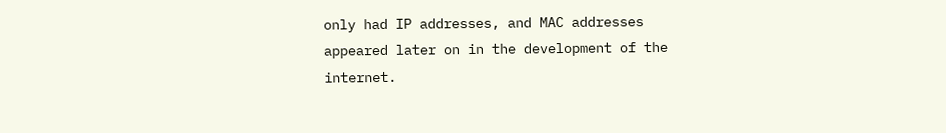only had IP addresses, and MAC addresses appeared later on in the development of the internet.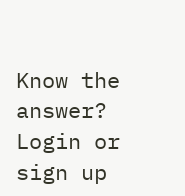Know the answer? Login or sign up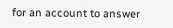for an account to answer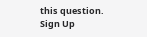this question.
Sign Up